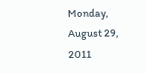Monday, August 29, 2011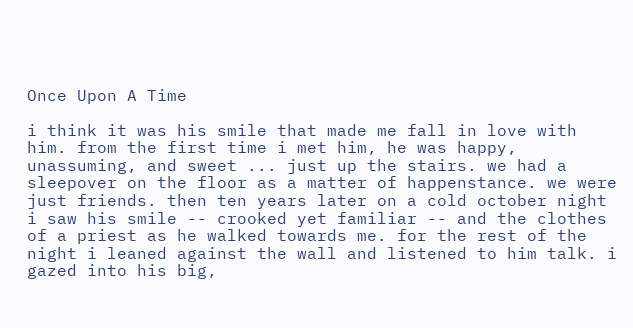Once Upon A Time

i think it was his smile that made me fall in love with him. from the first time i met him, he was happy, unassuming, and sweet ... just up the stairs. we had a sleepover on the floor as a matter of happenstance. we were just friends. then ten years later on a cold october night i saw his smile -- crooked yet familiar -- and the clothes of a priest as he walked towards me. for the rest of the night i leaned against the wall and listened to him talk. i gazed into his big,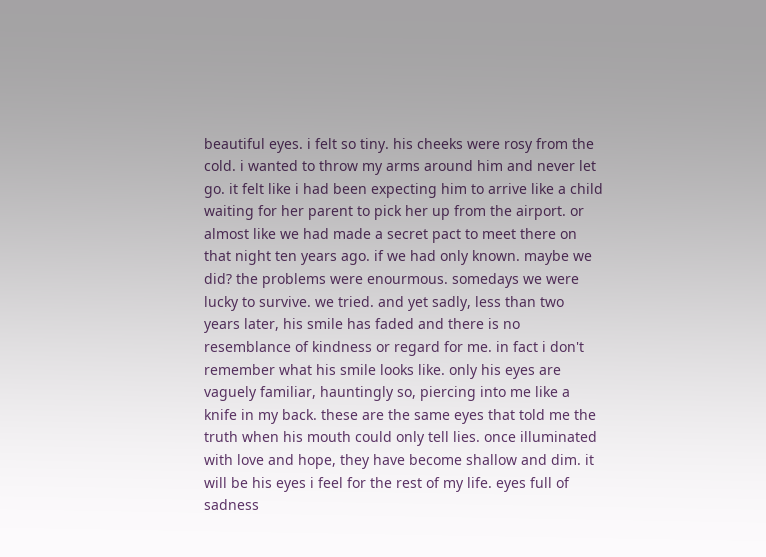beautiful eyes. i felt so tiny. his cheeks were rosy from the cold. i wanted to throw my arms around him and never let go. it felt like i had been expecting him to arrive like a child waiting for her parent to pick her up from the airport. or almost like we had made a secret pact to meet there on that night ten years ago. if we had only known. maybe we did? the problems were enourmous. somedays we were lucky to survive. we tried. and yet sadly, less than two years later, his smile has faded and there is no resemblance of kindness or regard for me. in fact i don't remember what his smile looks like. only his eyes are vaguely familiar, hauntingly so, piercing into me like a knife in my back. these are the same eyes that told me the truth when his mouth could only tell lies. once illuminated with love and hope, they have become shallow and dim. it will be his eyes i feel for the rest of my life. eyes full of sadness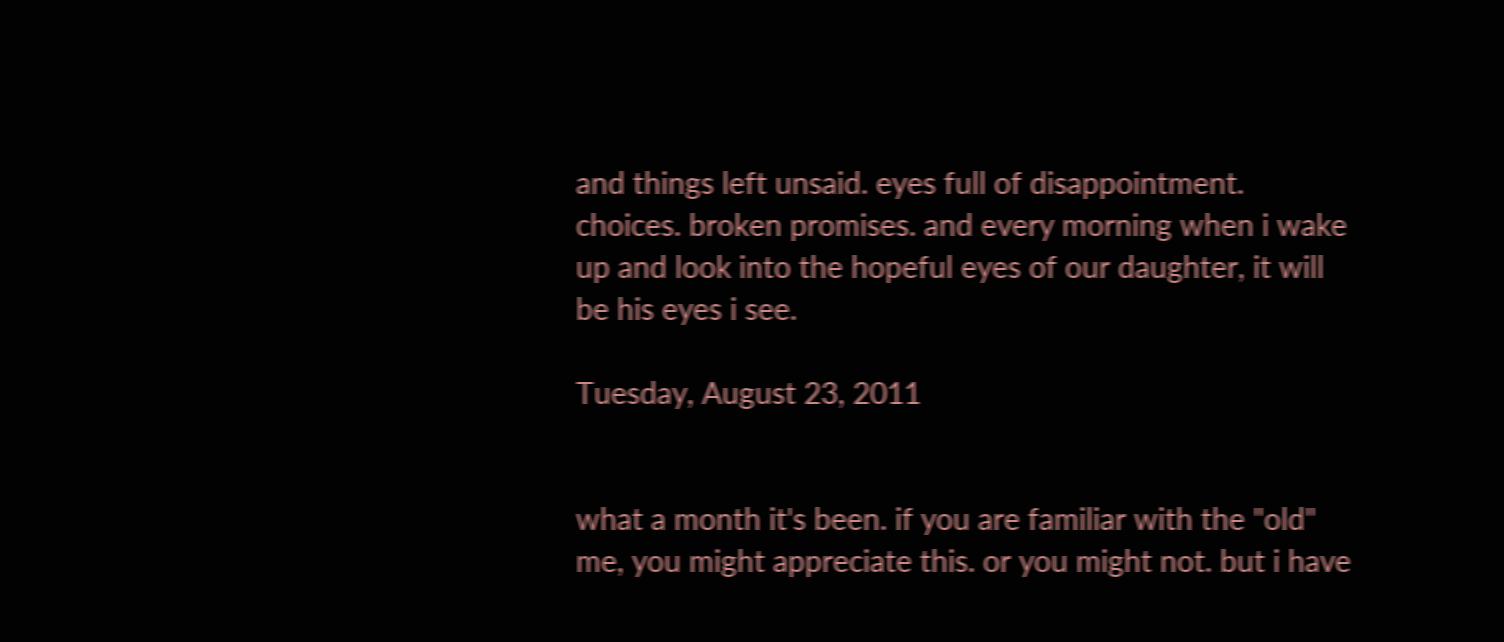and things left unsaid. eyes full of disappointment. choices. broken promises. and every morning when i wake up and look into the hopeful eyes of our daughter, it will be his eyes i see.

Tuesday, August 23, 2011


what a month it's been. if you are familiar with the "old" me, you might appreciate this. or you might not. but i have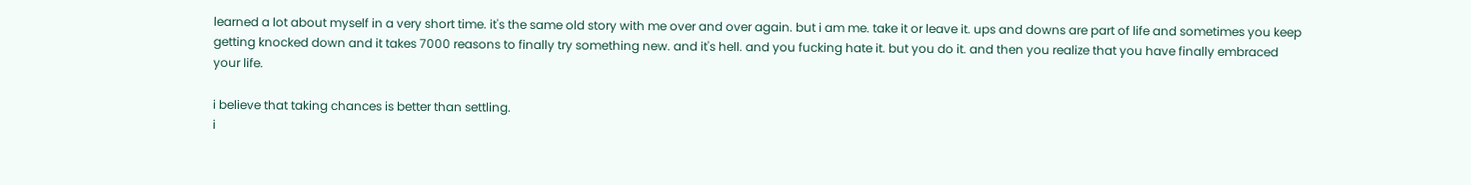learned a lot about myself in a very short time. it's the same old story with me over and over again. but i am me. take it or leave it. ups and downs are part of life and sometimes you keep getting knocked down and it takes 7000 reasons to finally try something new. and it's hell. and you fucking hate it. but you do it. and then you realize that you have finally embraced your life.

i believe that taking chances is better than settling.
i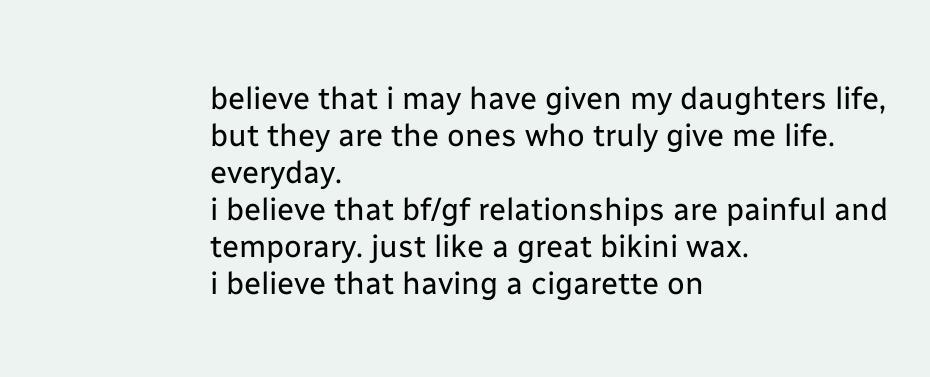believe that i may have given my daughters life, but they are the ones who truly give me life. everyday.
i believe that bf/gf relationships are painful and temporary. just like a great bikini wax.
i believe that having a cigarette on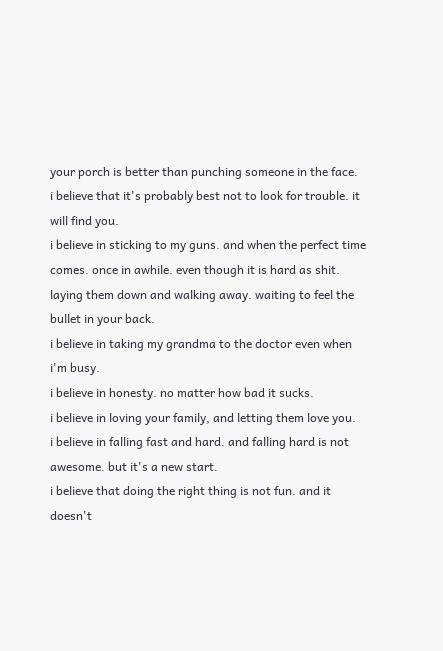your porch is better than punching someone in the face.
i believe that it's probably best not to look for trouble. it will find you.
i believe in sticking to my guns. and when the perfect time comes. once in awhile. even though it is hard as shit. laying them down and walking away. waiting to feel the bullet in your back.
i believe in taking my grandma to the doctor even when i'm busy.
i believe in honesty. no matter how bad it sucks.
i believe in loving your family, and letting them love you.
i believe in falling fast and hard. and falling hard is not awesome. but it's a new start.
i believe that doing the right thing is not fun. and it doesn't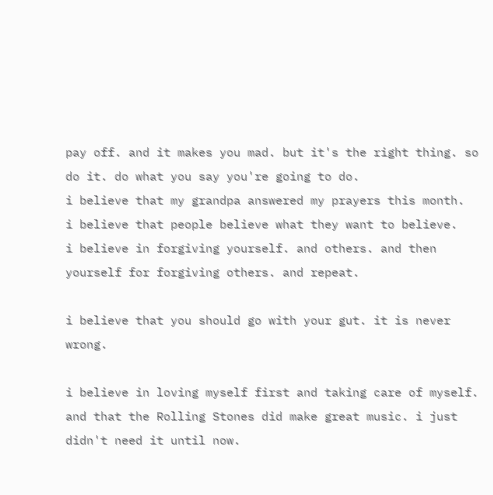pay off. and it makes you mad. but it's the right thing. so do it. do what you say you're going to do.
i believe that my grandpa answered my prayers this month.
i believe that people believe what they want to believe.
i believe in forgiving yourself. and others. and then yourself for forgiving others. and repeat.

i believe that you should go with your gut. it is never wrong.

i believe in loving myself first and taking care of myself. and that the Rolling Stones did make great music. i just didn't need it until now.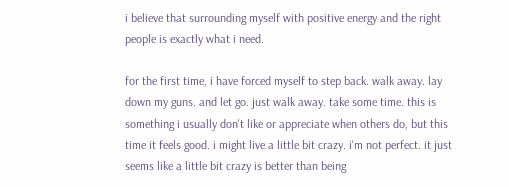i believe that surrounding myself with positive energy and the right people is exactly what i need.

for the first time, i have forced myself to step back. walk away. lay down my guns. and let go. just walk away. take some time. this is something i usually don't like or appreciate when others do, but this time it feels good. i might live a little bit crazy. i'm not perfect. it just seems like a little bit crazy is better than being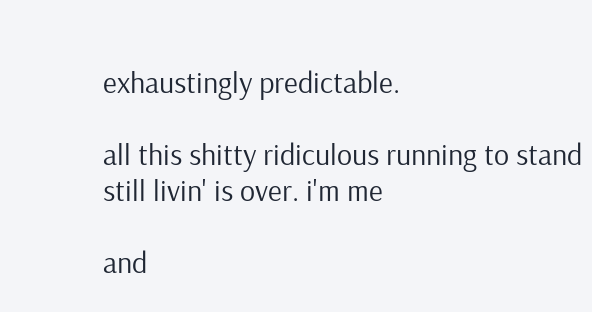exhaustingly predictable.

all this shitty ridiculous running to stand still livin' is over. i'm me

and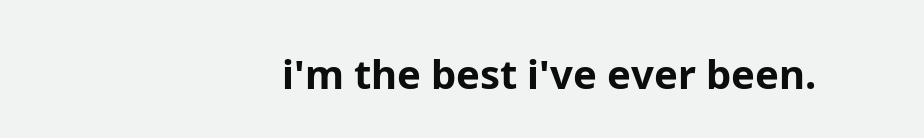i'm the best i've ever been.